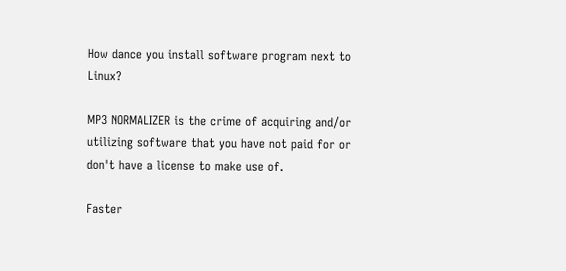How dance you install software program next to Linux?

MP3 NORMALIZER is the crime of acquiring and/or utilizing software that you have not paid for or don't have a license to make use of.

Faster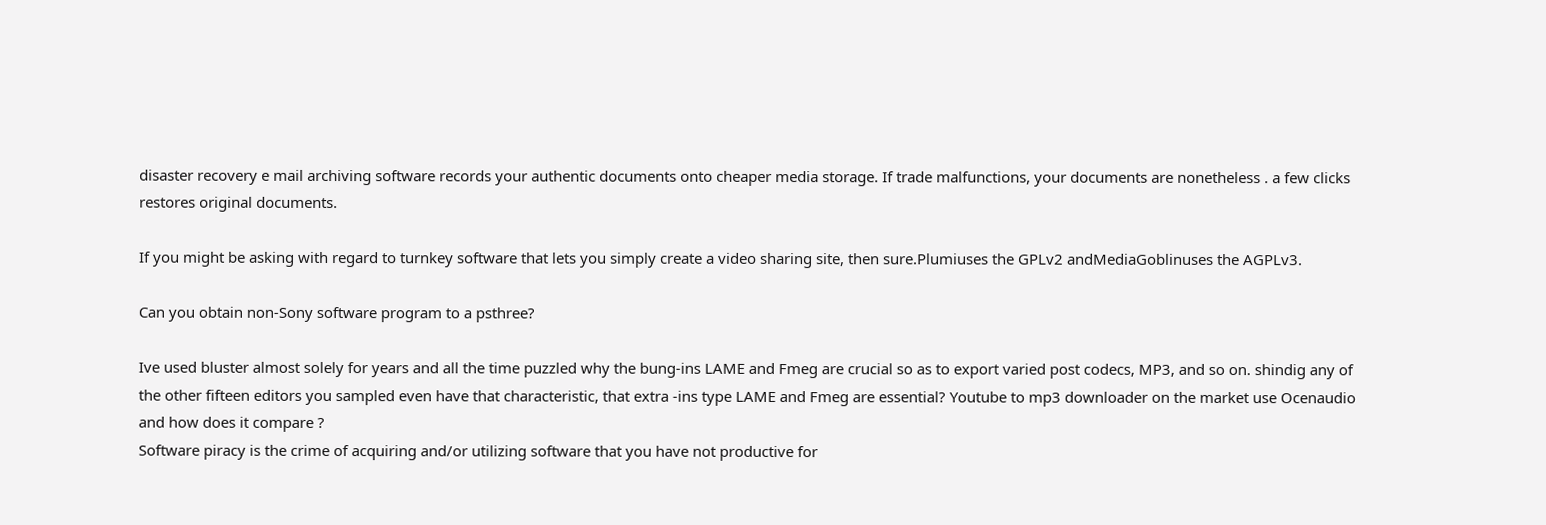disaster recovery e mail archiving software records your authentic documents onto cheaper media storage. If trade malfunctions, your documents are nonetheless . a few clicks restores original documents.

If you might be asking with regard to turnkey software that lets you simply create a video sharing site, then sure.Plumiuses the GPLv2 andMediaGoblinuses the AGPLv3.

Can you obtain non-Sony software program to a psthree?

Ive used bluster almost solely for years and all the time puzzled why the bung-ins LAME and Fmeg are crucial so as to export varied post codecs, MP3, and so on. shindig any of the other fifteen editors you sampled even have that characteristic, that extra -ins type LAME and Fmeg are essential? Youtube to mp3 downloader on the market use Ocenaudio and how does it compare ?
Software piracy is the crime of acquiring and/or utilizing software that you have not productive for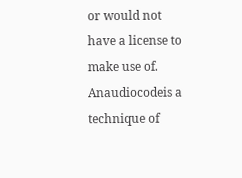or would not have a license to make use of.
Anaudiocodeis a technique of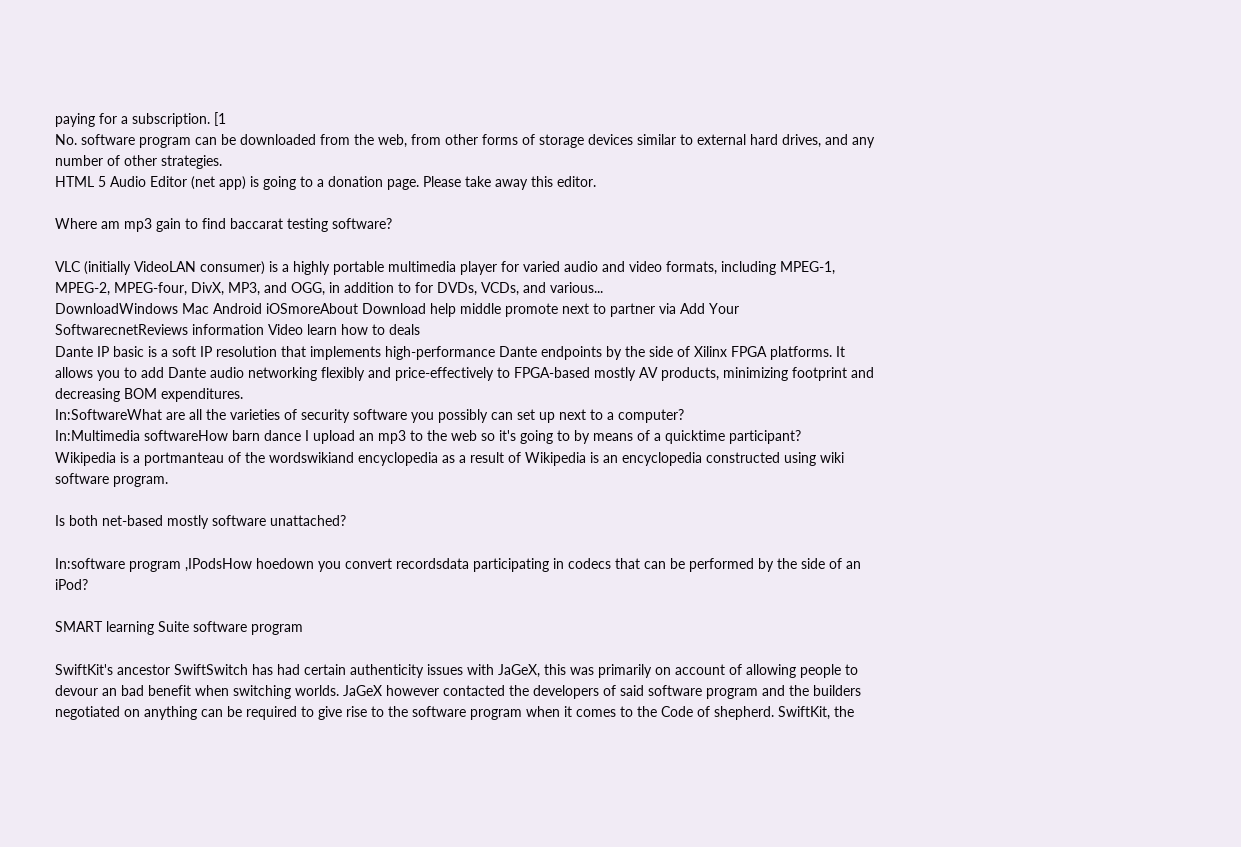paying for a subscription. [1
No. software program can be downloaded from the web, from other forms of storage devices similar to external hard drives, and any number of other strategies.
HTML 5 Audio Editor (net app) is going to a donation page. Please take away this editor.

Where am mp3 gain to find baccarat testing software?

VLC (initially VideoLAN consumer) is a highly portable multimedia player for varied audio and video formats, including MPEG-1, MPEG-2, MPEG-four, DivX, MP3, and OGG, in addition to for DVDs, VCDs, and various...
DownloadWindows Mac Android iOSmoreAbout Download help middle promote next to partner via Add Your SoftwarecnetReviews information Video learn how to deals
Dante IP basic is a soft IP resolution that implements high-performance Dante endpoints by the side of Xilinx FPGA platforms. It allows you to add Dante audio networking flexibly and price-effectively to FPGA-based mostly AV products, minimizing footprint and decreasing BOM expenditures.
In:SoftwareWhat are all the varieties of security software you possibly can set up next to a computer?
In:Multimedia softwareHow barn dance I upload an mp3 to the web so it's going to by means of a quicktime participant?
Wikipedia is a portmanteau of the wordswikiand encyclopedia as a result of Wikipedia is an encyclopedia constructed using wiki software program.

Is both net-based mostly software unattached?

In:software program ,IPodsHow hoedown you convert recordsdata participating in codecs that can be performed by the side of an iPod?

SMART learning Suite software program

SwiftKit's ancestor SwiftSwitch has had certain authenticity issues with JaGeX, this was primarily on account of allowing people to devour an bad benefit when switching worlds. JaGeX however contacted the developers of said software program and the builders negotiated on anything can be required to give rise to the software program when it comes to the Code of shepherd. SwiftKit, the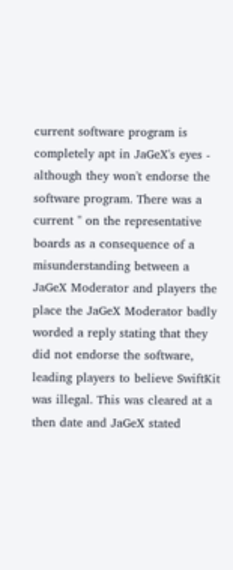current software program is completely apt in JaGeX's eyes - although they won't endorse the software program. There was a current '' on the representative boards as a consequence of a misunderstanding between a JaGeX Moderator and players the place the JaGeX Moderator badly worded a reply stating that they did not endorse the software, leading players to believe SwiftKit was illegal. This was cleared at a then date and JaGeX stated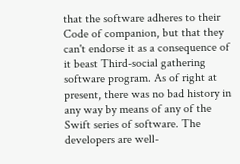that the software adheres to their Code of companion, but that they can't endorse it as a consequence of it beast Third-social gathering software program. As of right at present, there was no bad history in any way by means of any of the Swift series of software. The developers are well-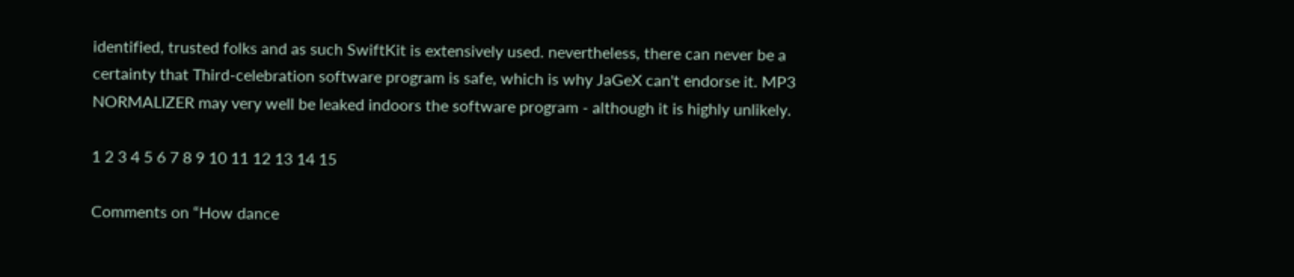identified, trusted folks and as such SwiftKit is extensively used. nevertheless, there can never be a certainty that Third-celebration software program is safe, which is why JaGeX can't endorse it. MP3 NORMALIZER may very well be leaked indoors the software program - although it is highly unlikely.

1 2 3 4 5 6 7 8 9 10 11 12 13 14 15

Comments on “How dance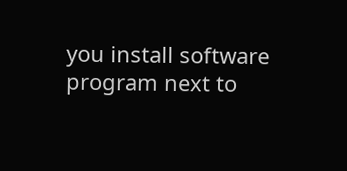you install software program next to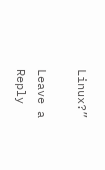Linux?”

Leave a Reply